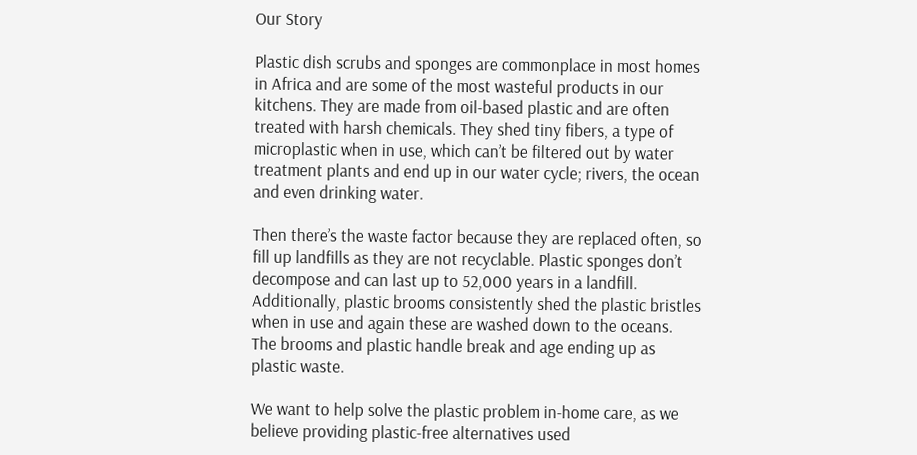Our Story

Plastic dish scrubs and sponges are commonplace in most homes in Africa and are some of the most wasteful products in our kitchens. They are made from oil-based plastic and are often treated with harsh chemicals. They shed tiny fibers, a type of microplastic when in use, which can’t be filtered out by water treatment plants and end up in our water cycle; rivers, the ocean and even drinking water.

Then there’s the waste factor because they are replaced often, so fill up landfills as they are not recyclable. Plastic sponges don’t decompose and can last up to 52,000 years in a landfill. Additionally, plastic brooms consistently shed the plastic bristles when in use and again these are washed down to the oceans. The brooms and plastic handle break and age ending up as plastic waste.

We want to help solve the plastic problem in-home care, as we believe providing plastic-free alternatives used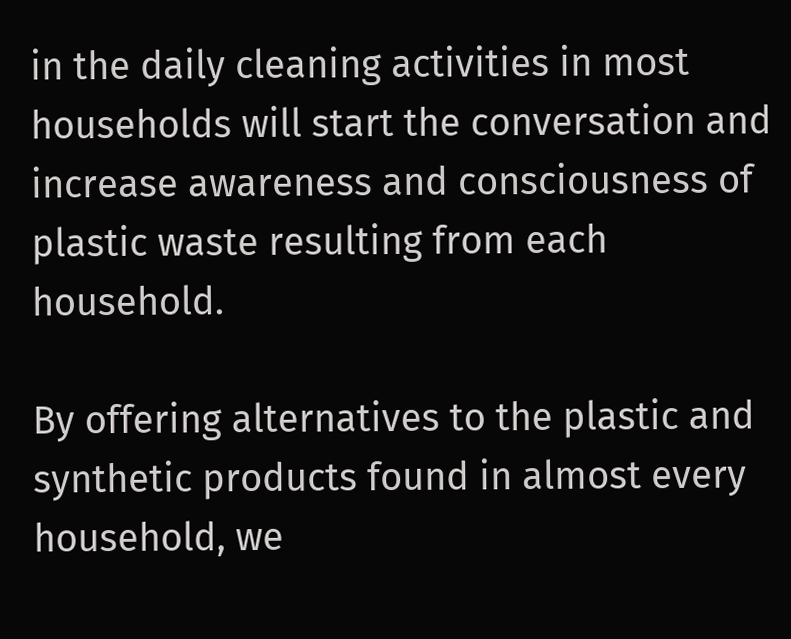in the daily cleaning activities in most households will start the conversation and increase awareness and consciousness of plastic waste resulting from each household.

By offering alternatives to the plastic and synthetic products found in almost every household, we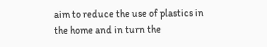aim to reduce the use of plastics in the home and in turn the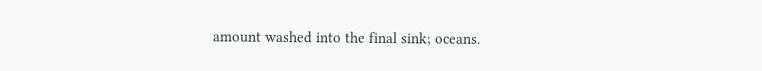amount washed into the final sink; oceans.